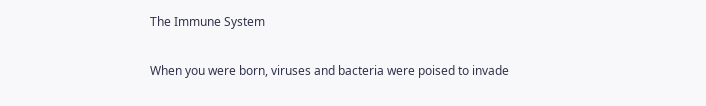The Immune System

When you were born, viruses and bacteria were poised to invade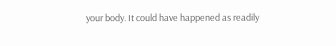your body. It could have happened as readily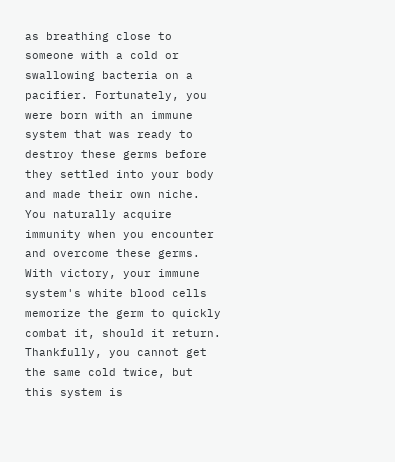as breathing close to someone with a cold or swallowing bacteria on a pacifier. Fortunately, you were born with an immune system that was ready to destroy these germs before they settled into your body and made their own niche. You naturally acquire immunity when you encounter and overcome these germs. With victory, your immune system's white blood cells memorize the germ to quickly combat it, should it return. Thankfully, you cannot get the same cold twice, but this system is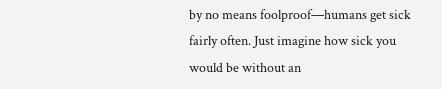by no means foolproof—humans get sick fairly often. Just imagine how sick you would be without an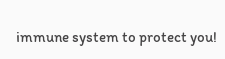immune system to protect you!